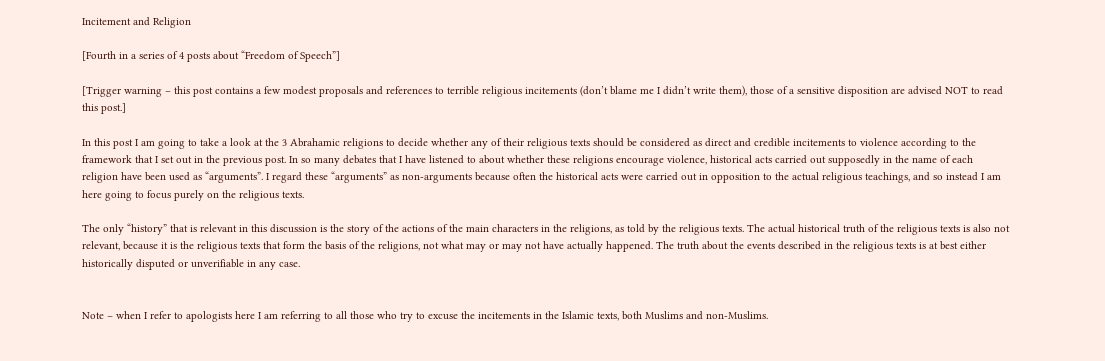Incitement and Religion

[Fourth in a series of 4 posts about “Freedom of Speech”]

[Trigger warning – this post contains a few modest proposals and references to terrible religious incitements (don’t blame me I didn’t write them), those of a sensitive disposition are advised NOT to read this post.]

In this post I am going to take a look at the 3 Abrahamic religions to decide whether any of their religious texts should be considered as direct and credible incitements to violence according to the framework that I set out in the previous post. In so many debates that I have listened to about whether these religions encourage violence, historical acts carried out supposedly in the name of each religion have been used as “arguments”. I regard these “arguments” as non-arguments because often the historical acts were carried out in opposition to the actual religious teachings, and so instead I am here going to focus purely on the religious texts.

The only “history” that is relevant in this discussion is the story of the actions of the main characters in the religions, as told by the religious texts. The actual historical truth of the religious texts is also not relevant, because it is the religious texts that form the basis of the religions, not what may or may not have actually happened. The truth about the events described in the religious texts is at best either historically disputed or unverifiable in any case.


Note – when I refer to apologists here I am referring to all those who try to excuse the incitements in the Islamic texts, both Muslims and non-Muslims.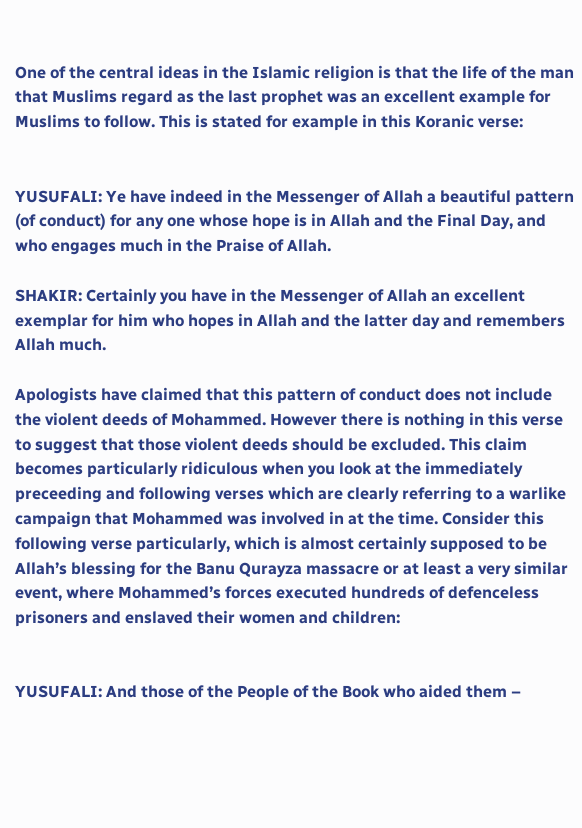One of the central ideas in the Islamic religion is that the life of the man that Muslims regard as the last prophet was an excellent example for Muslims to follow. This is stated for example in this Koranic verse:


YUSUFALI: Ye have indeed in the Messenger of Allah a beautiful pattern (of conduct) for any one whose hope is in Allah and the Final Day, and who engages much in the Praise of Allah.

SHAKIR: Certainly you have in the Messenger of Allah an excellent exemplar for him who hopes in Allah and the latter day and remembers Allah much.

Apologists have claimed that this pattern of conduct does not include the violent deeds of Mohammed. However there is nothing in this verse to suggest that those violent deeds should be excluded. This claim becomes particularly ridiculous when you look at the immediately preceeding and following verses which are clearly referring to a warlike campaign that Mohammed was involved in at the time. Consider this following verse particularly, which is almost certainly supposed to be Allah’s blessing for the Banu Qurayza massacre or at least a very similar event, where Mohammed’s forces executed hundreds of defenceless prisoners and enslaved their women and children:


YUSUFALI: And those of the People of the Book who aided them –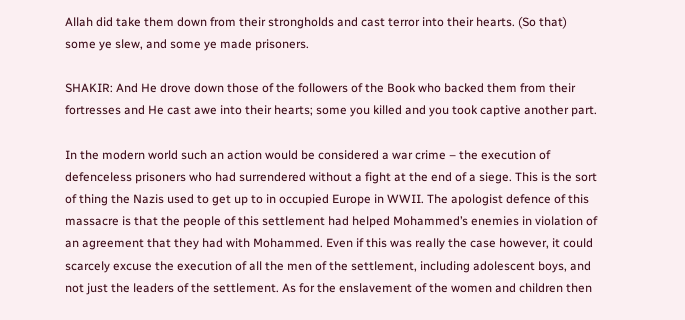Allah did take them down from their strongholds and cast terror into their hearts. (So that) some ye slew, and some ye made prisoners.

SHAKIR: And He drove down those of the followers of the Book who backed them from their fortresses and He cast awe into their hearts; some you killed and you took captive another part.

In the modern world such an action would be considered a war crime – the execution of defenceless prisoners who had surrendered without a fight at the end of a siege. This is the sort of thing the Nazis used to get up to in occupied Europe in WWII. The apologist defence of this massacre is that the people of this settlement had helped Mohammed’s enemies in violation of an agreement that they had with Mohammed. Even if this was really the case however, it could scarcely excuse the execution of all the men of the settlement, including adolescent boys, and not just the leaders of the settlement. As for the enslavement of the women and children then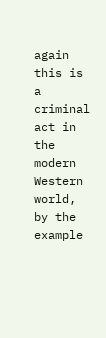again this is a criminal act in the modern Western world, by the example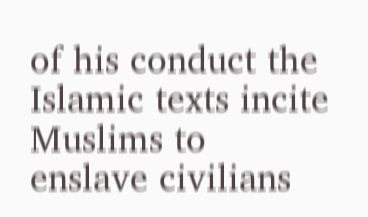of his conduct the Islamic texts incite Muslims to enslave civilians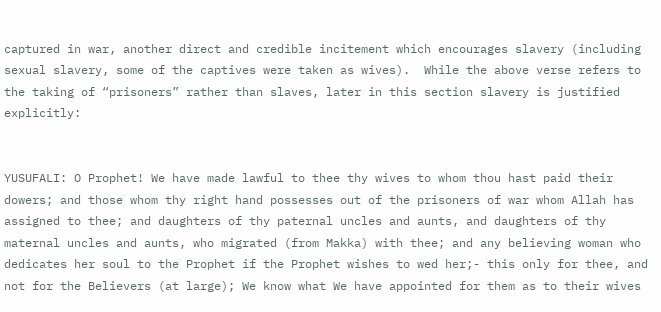captured in war, another direct and credible incitement which encourages slavery (including sexual slavery, some of the captives were taken as wives).  While the above verse refers to the taking of “prisoners” rather than slaves, later in this section slavery is justified explicitly:


YUSUFALI: O Prophet! We have made lawful to thee thy wives to whom thou hast paid their dowers; and those whom thy right hand possesses out of the prisoners of war whom Allah has assigned to thee; and daughters of thy paternal uncles and aunts, and daughters of thy maternal uncles and aunts, who migrated (from Makka) with thee; and any believing woman who dedicates her soul to the Prophet if the Prophet wishes to wed her;- this only for thee, and not for the Believers (at large); We know what We have appointed for them as to their wives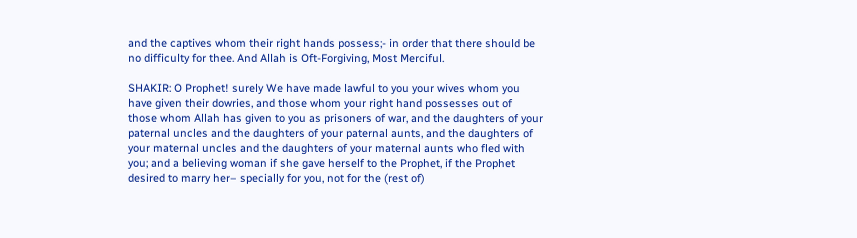and the captives whom their right hands possess;- in order that there should be no difficulty for thee. And Allah is Oft-Forgiving, Most Merciful.

SHAKIR: O Prophet! surely We have made lawful to you your wives whom you have given their dowries, and those whom your right hand possesses out of those whom Allah has given to you as prisoners of war, and the daughters of your paternal uncles and the daughters of your paternal aunts, and the daughters of your maternal uncles and the daughters of your maternal aunts who fled with you; and a believing woman if she gave herself to the Prophet, if the Prophet desired to marry her– specially for you, not for the (rest of)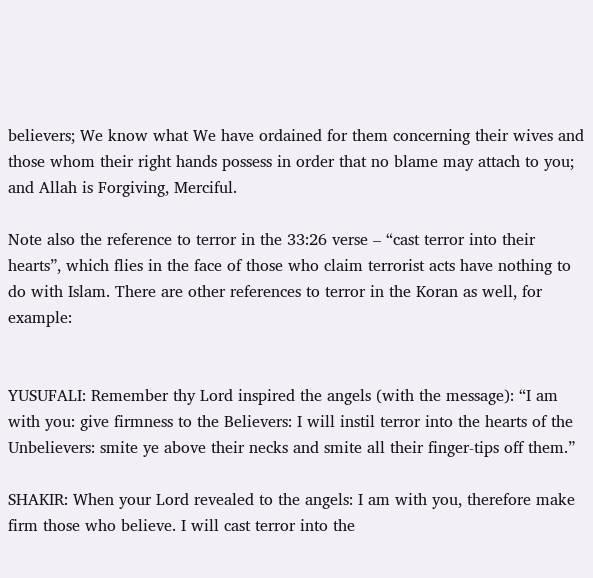believers; We know what We have ordained for them concerning their wives and those whom their right hands possess in order that no blame may attach to you; and Allah is Forgiving, Merciful.

Note also the reference to terror in the 33:26 verse – “cast terror into their hearts”, which flies in the face of those who claim terrorist acts have nothing to do with Islam. There are other references to terror in the Koran as well, for example:


YUSUFALI: Remember thy Lord inspired the angels (with the message): “I am with you: give firmness to the Believers: I will instil terror into the hearts of the Unbelievers: smite ye above their necks and smite all their finger-tips off them.”

SHAKIR: When your Lord revealed to the angels: I am with you, therefore make firm those who believe. I will cast terror into the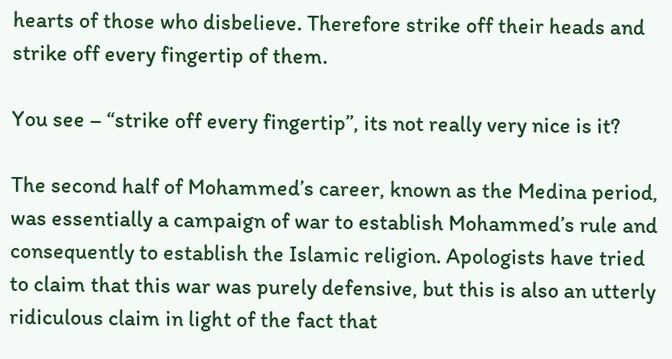hearts of those who disbelieve. Therefore strike off their heads and strike off every fingertip of them.

You see – “strike off every fingertip”, its not really very nice is it?

The second half of Mohammed’s career, known as the Medina period, was essentially a campaign of war to establish Mohammed’s rule and consequently to establish the Islamic religion. Apologists have tried to claim that this war was purely defensive, but this is also an utterly ridiculous claim in light of the fact that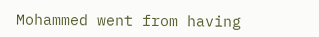Mohammed went from having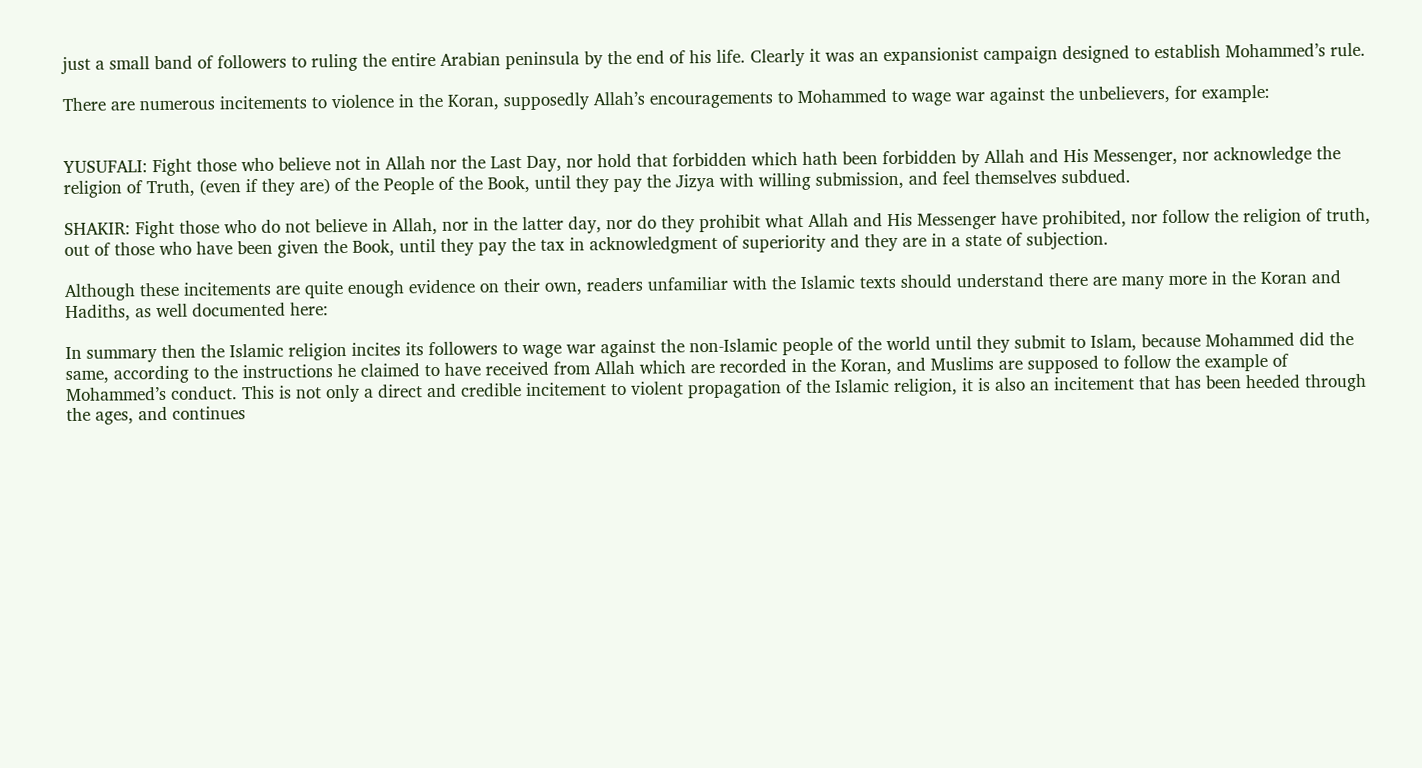just a small band of followers to ruling the entire Arabian peninsula by the end of his life. Clearly it was an expansionist campaign designed to establish Mohammed’s rule.

There are numerous incitements to violence in the Koran, supposedly Allah’s encouragements to Mohammed to wage war against the unbelievers, for example:


YUSUFALI: Fight those who believe not in Allah nor the Last Day, nor hold that forbidden which hath been forbidden by Allah and His Messenger, nor acknowledge the religion of Truth, (even if they are) of the People of the Book, until they pay the Jizya with willing submission, and feel themselves subdued.

SHAKIR: Fight those who do not believe in Allah, nor in the latter day, nor do they prohibit what Allah and His Messenger have prohibited, nor follow the religion of truth, out of those who have been given the Book, until they pay the tax in acknowledgment of superiority and they are in a state of subjection.

Although these incitements are quite enough evidence on their own, readers unfamiliar with the Islamic texts should understand there are many more in the Koran and Hadiths, as well documented here:

In summary then the Islamic religion incites its followers to wage war against the non-Islamic people of the world until they submit to Islam, because Mohammed did the same, according to the instructions he claimed to have received from Allah which are recorded in the Koran, and Muslims are supposed to follow the example of Mohammed’s conduct. This is not only a direct and credible incitement to violent propagation of the Islamic religion, it is also an incitement that has been heeded through the ages, and continues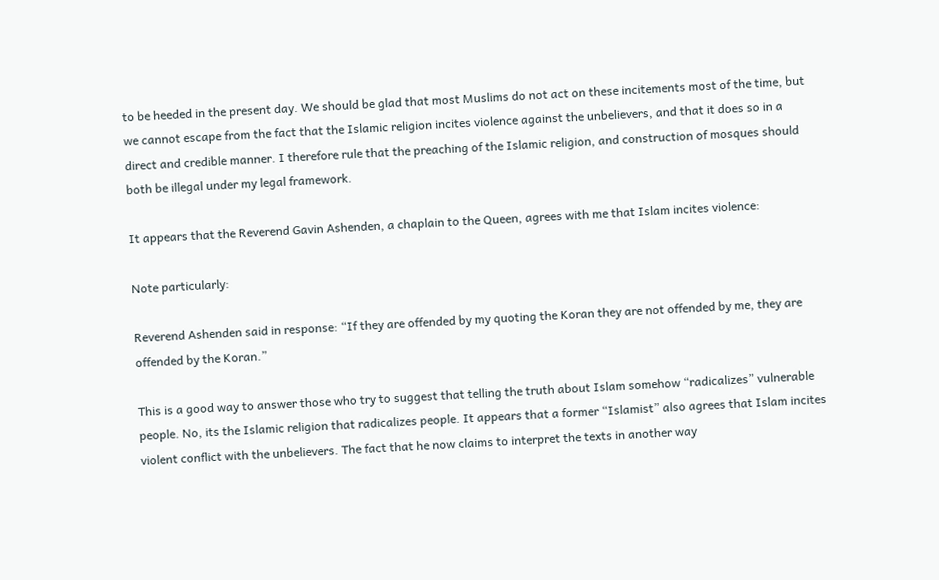to be heeded in the present day. We should be glad that most Muslims do not act on these incitements most of the time, but we cannot escape from the fact that the Islamic religion incites violence against the unbelievers, and that it does so in a direct and credible manner. I therefore rule that the preaching of the Islamic religion, and construction of mosques should both be illegal under my legal framework.

It appears that the Reverend Gavin Ashenden, a chaplain to the Queen, agrees with me that Islam incites violence:

Note particularly:

Reverend Ashenden said in response: “If they are offended by my quoting the Koran they are not offended by me, they are offended by the Koran.”

This is a good way to answer those who try to suggest that telling the truth about Islam somehow “radicalizes” vulnerable people. No, its the Islamic religion that radicalizes people. It appears that a former “Islamist” also agrees that Islam incites violent conflict with the unbelievers. The fact that he now claims to interpret the texts in another way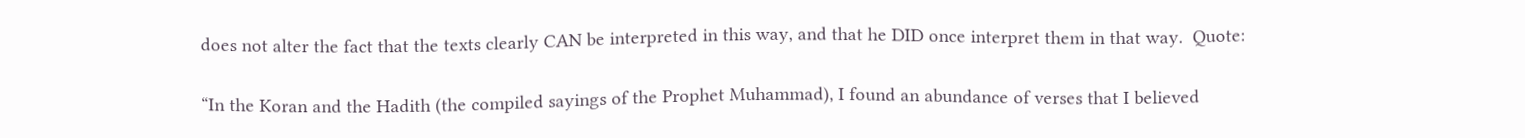does not alter the fact that the texts clearly CAN be interpreted in this way, and that he DID once interpret them in that way.  Quote:

“In the Koran and the Hadith (the compiled sayings of the Prophet Muhammad), I found an abundance of verses that I believed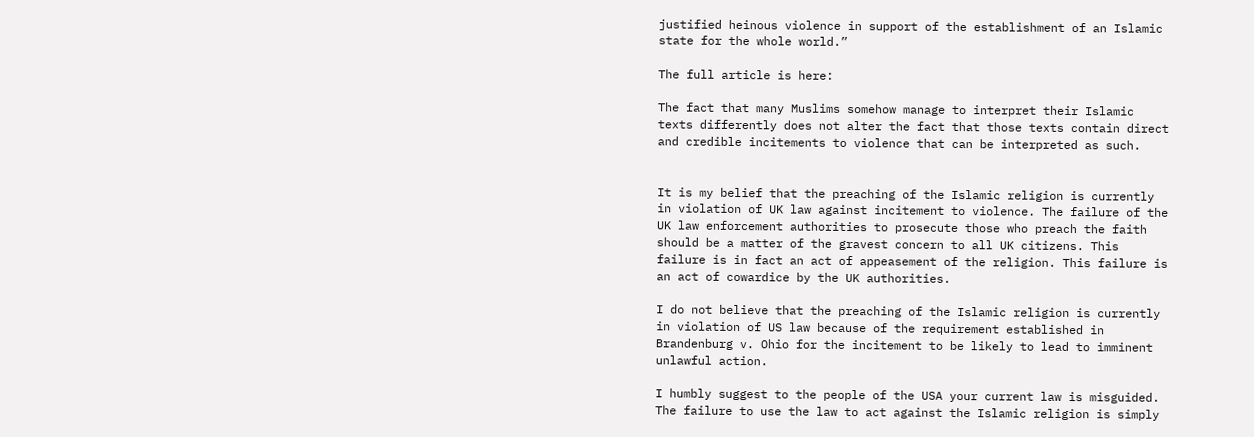justified heinous violence in support of the establishment of an Islamic state for the whole world.”

The full article is here:

The fact that many Muslims somehow manage to interpret their Islamic texts differently does not alter the fact that those texts contain direct and credible incitements to violence that can be interpreted as such.


It is my belief that the preaching of the Islamic religion is currently in violation of UK law against incitement to violence. The failure of the UK law enforcement authorities to prosecute those who preach the faith should be a matter of the gravest concern to all UK citizens. This failure is in fact an act of appeasement of the religion. This failure is an act of cowardice by the UK authorities.

I do not believe that the preaching of the Islamic religion is currently in violation of US law because of the requirement established in Brandenburg v. Ohio for the incitement to be likely to lead to imminent unlawful action.

I humbly suggest to the people of the USA your current law is misguided. The failure to use the law to act against the Islamic religion is simply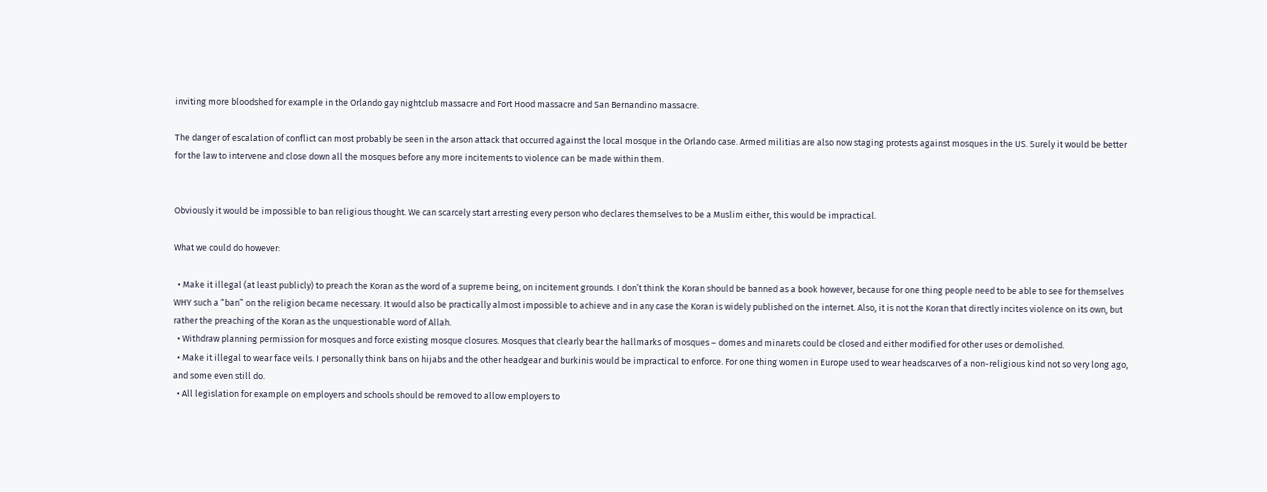inviting more bloodshed for example in the Orlando gay nightclub massacre and Fort Hood massacre and San Bernandino massacre.

The danger of escalation of conflict can most probably be seen in the arson attack that occurred against the local mosque in the Orlando case. Armed militias are also now staging protests against mosques in the US. Surely it would be better for the law to intervene and close down all the mosques before any more incitements to violence can be made within them.


Obviously it would be impossible to ban religious thought. We can scarcely start arresting every person who declares themselves to be a Muslim either, this would be impractical.

What we could do however:

  • Make it illegal (at least publicly) to preach the Koran as the word of a supreme being, on incitement grounds. I don’t think the Koran should be banned as a book however, because for one thing people need to be able to see for themselves WHY such a “ban” on the religion became necessary. It would also be practically almost impossible to achieve and in any case the Koran is widely published on the internet. Also, it is not the Koran that directly incites violence on its own, but rather the preaching of the Koran as the unquestionable word of Allah.
  • Withdraw planning permission for mosques and force existing mosque closures. Mosques that clearly bear the hallmarks of mosques – domes and minarets could be closed and either modified for other uses or demolished.
  • Make it illegal to wear face veils. I personally think bans on hijabs and the other headgear and burkinis would be impractical to enforce. For one thing women in Europe used to wear headscarves of a non-religious kind not so very long ago, and some even still do.
  • All legislation for example on employers and schools should be removed to allow employers to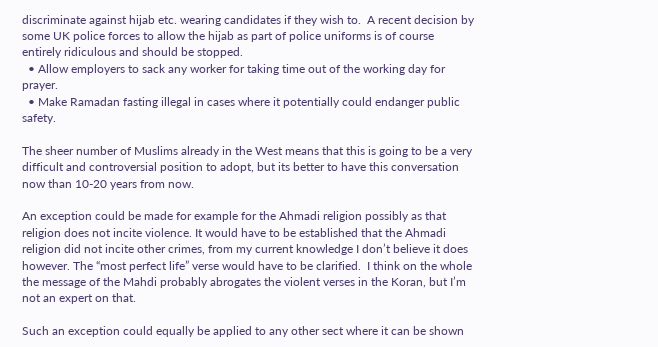discriminate against hijab etc. wearing candidates if they wish to.  A recent decision by some UK police forces to allow the hijab as part of police uniforms is of course entirely ridiculous and should be stopped.
  • Allow employers to sack any worker for taking time out of the working day for prayer.
  • Make Ramadan fasting illegal in cases where it potentially could endanger public safety.

The sheer number of Muslims already in the West means that this is going to be a very difficult and controversial position to adopt, but its better to have this conversation now than 10-20 years from now.

An exception could be made for example for the Ahmadi religion possibly as that religion does not incite violence. It would have to be established that the Ahmadi religion did not incite other crimes, from my current knowledge I don’t believe it does however. The “most perfect life” verse would have to be clarified.  I think on the whole the message of the Mahdi probably abrogates the violent verses in the Koran, but I’m not an expert on that.

Such an exception could equally be applied to any other sect where it can be shown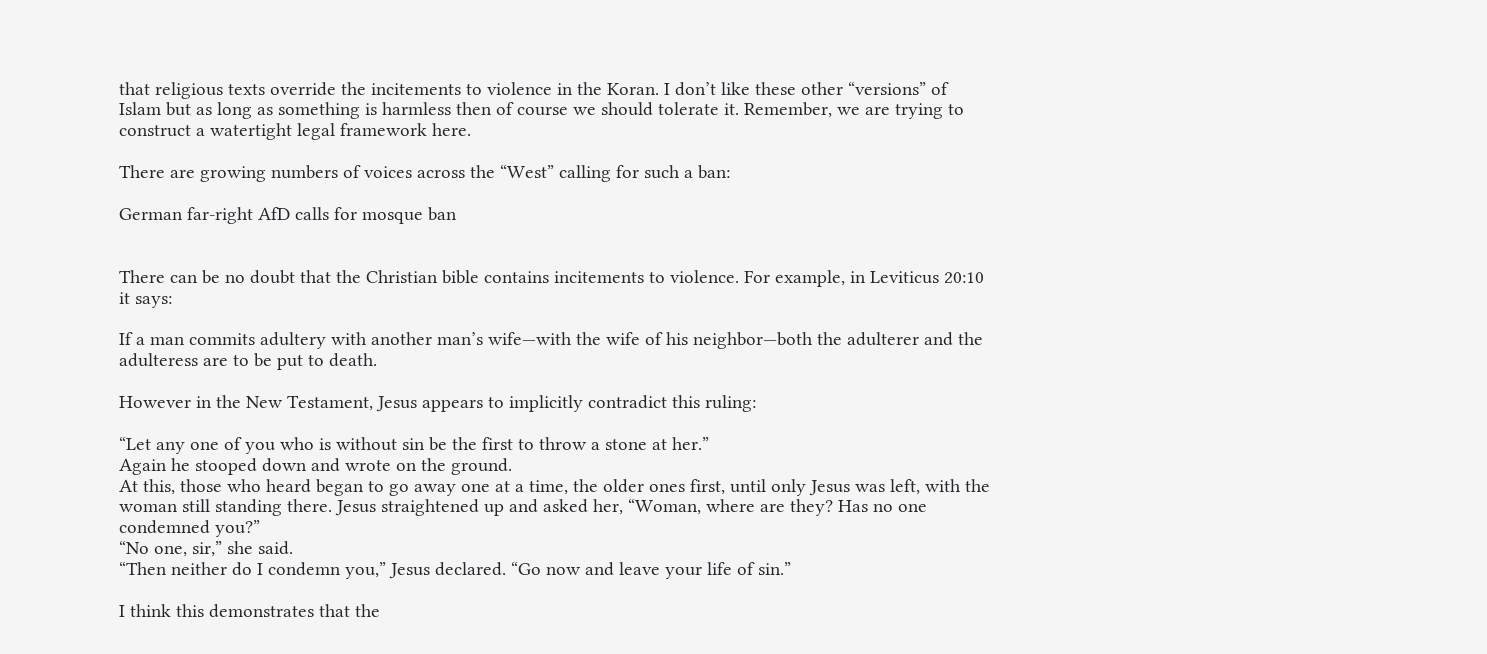that religious texts override the incitements to violence in the Koran. I don’t like these other “versions” of Islam but as long as something is harmless then of course we should tolerate it. Remember, we are trying to construct a watertight legal framework here.

There are growing numbers of voices across the “West” calling for such a ban:

German far-right AfD calls for mosque ban


There can be no doubt that the Christian bible contains incitements to violence. For example, in Leviticus 20:10 it says:

If a man commits adultery with another man’s wife—with the wife of his neighbor—both the adulterer and the adulteress are to be put to death.

However in the New Testament, Jesus appears to implicitly contradict this ruling:

“Let any one of you who is without sin be the first to throw a stone at her.”
Again he stooped down and wrote on the ground.
At this, those who heard began to go away one at a time, the older ones first, until only Jesus was left, with the woman still standing there. Jesus straightened up and asked her, “Woman, where are they? Has no one condemned you?”
“No one, sir,” she said.
“Then neither do I condemn you,” Jesus declared. “Go now and leave your life of sin.”

I think this demonstrates that the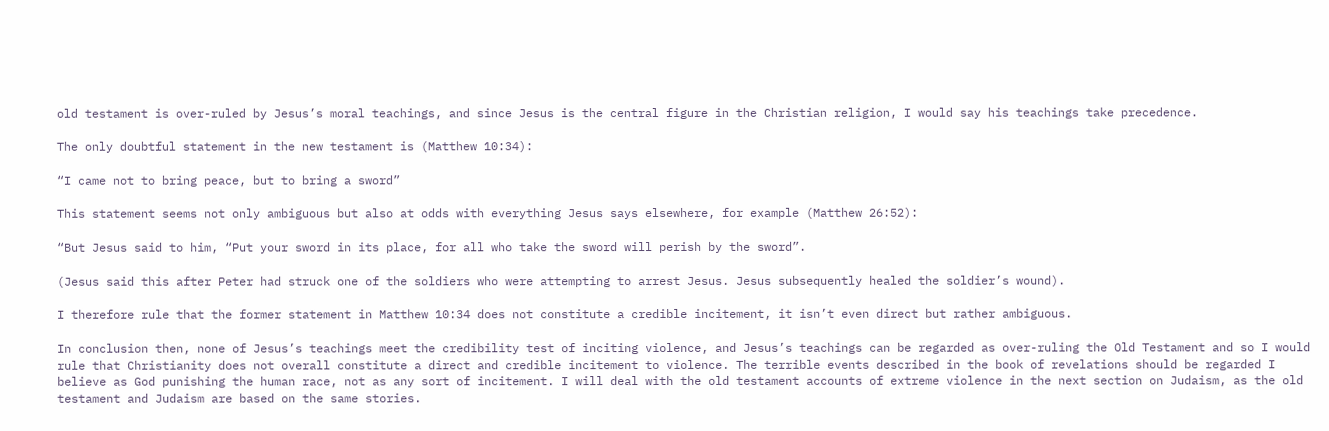old testament is over-ruled by Jesus’s moral teachings, and since Jesus is the central figure in the Christian religion, I would say his teachings take precedence.

The only doubtful statement in the new testament is (Matthew 10:34):

“I came not to bring peace, but to bring a sword”

This statement seems not only ambiguous but also at odds with everything Jesus says elsewhere, for example (Matthew 26:52):

“But Jesus said to him, “Put your sword in its place, for all who take the sword will perish by the sword”.

(Jesus said this after Peter had struck one of the soldiers who were attempting to arrest Jesus. Jesus subsequently healed the soldier’s wound).

I therefore rule that the former statement in Matthew 10:34 does not constitute a credible incitement, it isn’t even direct but rather ambiguous.

In conclusion then, none of Jesus’s teachings meet the credibility test of inciting violence, and Jesus’s teachings can be regarded as over-ruling the Old Testament and so I would rule that Christianity does not overall constitute a direct and credible incitement to violence. The terrible events described in the book of revelations should be regarded I believe as God punishing the human race, not as any sort of incitement. I will deal with the old testament accounts of extreme violence in the next section on Judaism, as the old testament and Judaism are based on the same stories.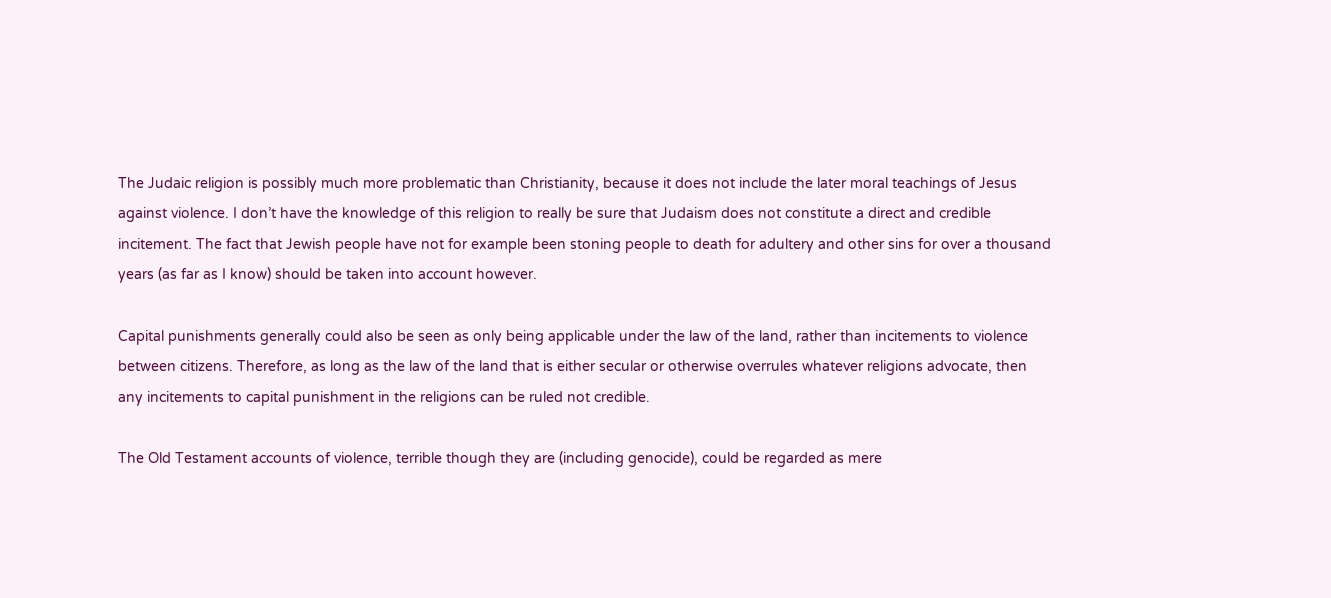The Judaic religion is possibly much more problematic than Christianity, because it does not include the later moral teachings of Jesus against violence. I don’t have the knowledge of this religion to really be sure that Judaism does not constitute a direct and credible incitement. The fact that Jewish people have not for example been stoning people to death for adultery and other sins for over a thousand years (as far as I know) should be taken into account however.

Capital punishments generally could also be seen as only being applicable under the law of the land, rather than incitements to violence between citizens. Therefore, as long as the law of the land that is either secular or otherwise overrules whatever religions advocate, then any incitements to capital punishment in the religions can be ruled not credible.

The Old Testament accounts of violence, terrible though they are (including genocide), could be regarded as mere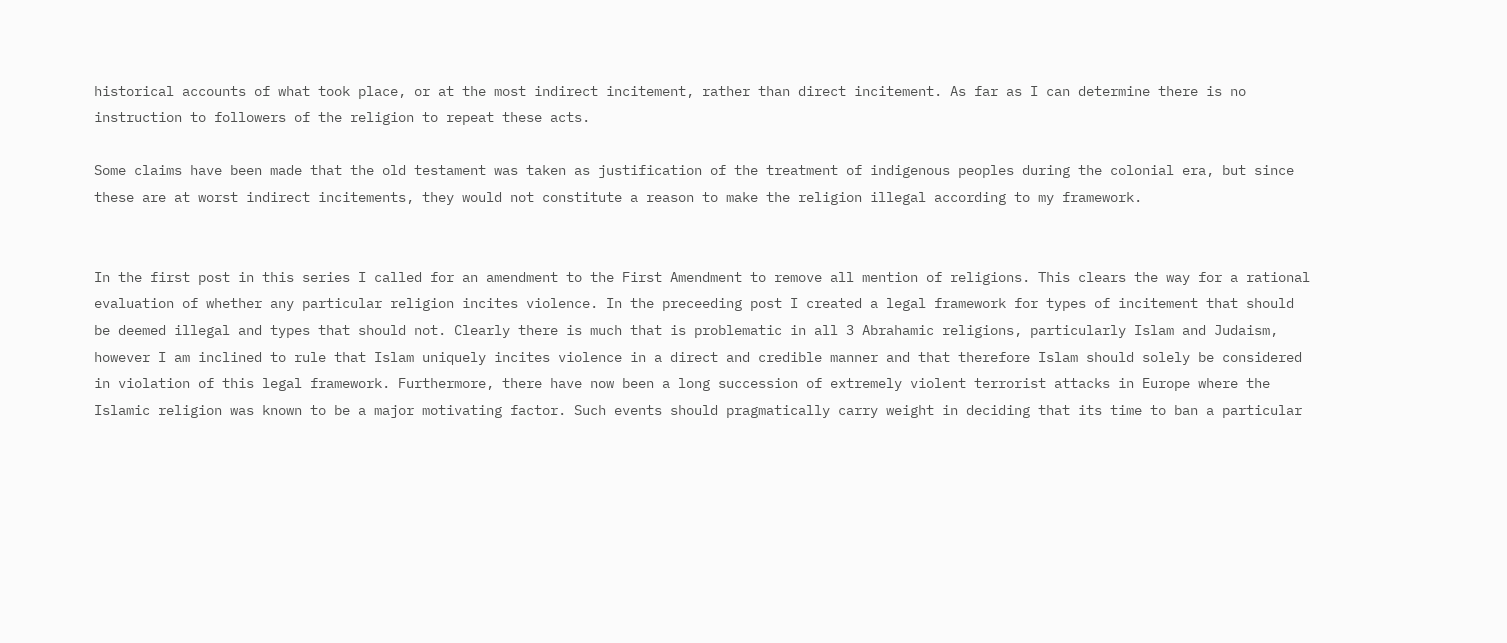historical accounts of what took place, or at the most indirect incitement, rather than direct incitement. As far as I can determine there is no instruction to followers of the religion to repeat these acts.

Some claims have been made that the old testament was taken as justification of the treatment of indigenous peoples during the colonial era, but since these are at worst indirect incitements, they would not constitute a reason to make the religion illegal according to my framework.


In the first post in this series I called for an amendment to the First Amendment to remove all mention of religions. This clears the way for a rational evaluation of whether any particular religion incites violence. In the preceeding post I created a legal framework for types of incitement that should be deemed illegal and types that should not. Clearly there is much that is problematic in all 3 Abrahamic religions, particularly Islam and Judaism, however I am inclined to rule that Islam uniquely incites violence in a direct and credible manner and that therefore Islam should solely be considered in violation of this legal framework. Furthermore, there have now been a long succession of extremely violent terrorist attacks in Europe where the Islamic religion was known to be a major motivating factor. Such events should pragmatically carry weight in deciding that its time to ban a particular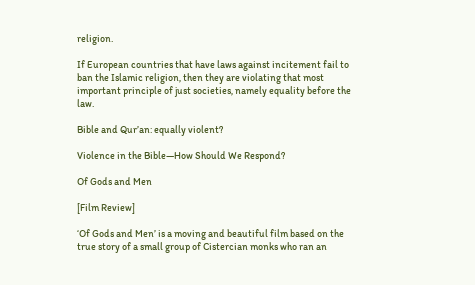religion.

If European countries that have laws against incitement fail to ban the Islamic religion, then they are violating that most important principle of just societies, namely equality before the law.

Bible and Qur’an: equally violent?

Violence in the Bible—How Should We Respond?

Of Gods and Men

[Film Review]

‘Of Gods and Men’ is a moving and beautiful film based on the true story of a small group of Cistercian monks who ran an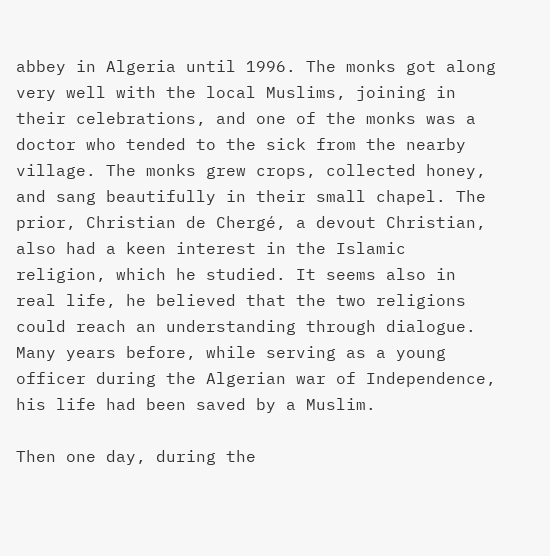abbey in Algeria until 1996. The monks got along very well with the local Muslims, joining in their celebrations, and one of the monks was a doctor who tended to the sick from the nearby village. The monks grew crops, collected honey, and sang beautifully in their small chapel. The prior, Christian de Chergé, a devout Christian, also had a keen interest in the Islamic religion, which he studied. It seems also in real life, he believed that the two religions could reach an understanding through dialogue. Many years before, while serving as a young officer during the Algerian war of Independence, his life had been saved by a Muslim.

Then one day, during the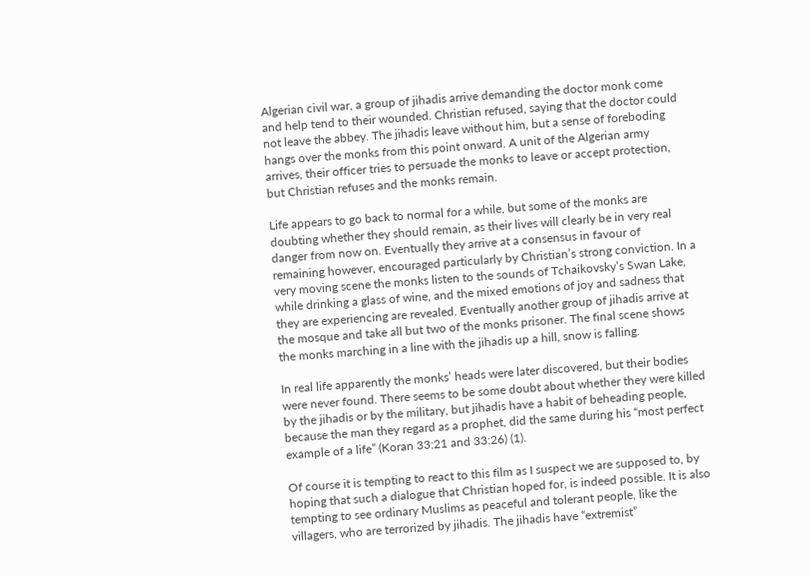Algerian civil war, a group of jihadis arrive demanding the doctor monk come and help tend to their wounded. Christian refused, saying that the doctor could not leave the abbey. The jihadis leave without him, but a sense of foreboding hangs over the monks from this point onward. A unit of the Algerian army arrives, their officer tries to persuade the monks to leave or accept protection, but Christian refuses and the monks remain.

Life appears to go back to normal for a while, but some of the monks are doubting whether they should remain, as their lives will clearly be in very real danger from now on. Eventually they arrive at a consensus in favour of remaining however, encouraged particularly by Christian’s strong conviction. In a very moving scene the monks listen to the sounds of Tchaikovsky’s Swan Lake, while drinking a glass of wine, and the mixed emotions of joy and sadness that they are experiencing are revealed. Eventually another group of jihadis arrive at the mosque and take all but two of the monks prisoner. The final scene shows the monks marching in a line with the jihadis up a hill, snow is falling.

In real life apparently the monks’ heads were later discovered, but their bodies were never found. There seems to be some doubt about whether they were killed by the jihadis or by the military, but jihadis have a habit of beheading people, because the man they regard as a prophet, did the same during his “most perfect example of a life” (Koran 33:21 and 33:26) (1).

Of course it is tempting to react to this film as I suspect we are supposed to, by hoping that such a dialogue that Christian hoped for, is indeed possible. It is also tempting to see ordinary Muslims as peaceful and tolerant people, like the villagers, who are terrorized by jihadis. The jihadis have “extremist”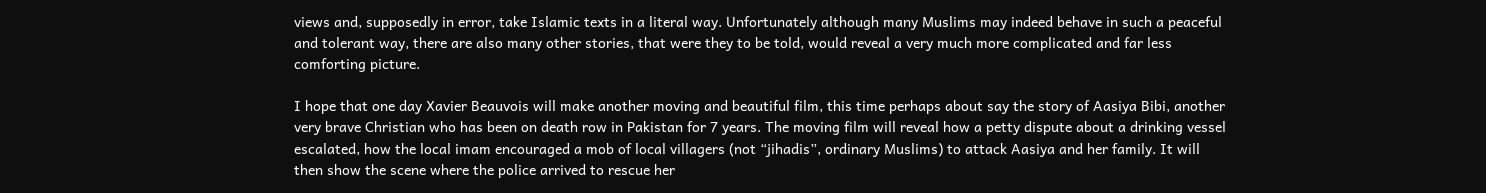views and, supposedly in error, take Islamic texts in a literal way. Unfortunately although many Muslims may indeed behave in such a peaceful and tolerant way, there are also many other stories, that were they to be told, would reveal a very much more complicated and far less comforting picture.

I hope that one day Xavier Beauvois will make another moving and beautiful film, this time perhaps about say the story of Aasiya Bibi, another very brave Christian who has been on death row in Pakistan for 7 years. The moving film will reveal how a petty dispute about a drinking vessel escalated, how the local imam encouraged a mob of local villagers (not “jihadis”, ordinary Muslims) to attack Aasiya and her family. It will then show the scene where the police arrived to rescue her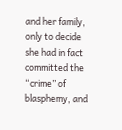and her family, only to decide she had in fact committed the “crime” of blasphemy, and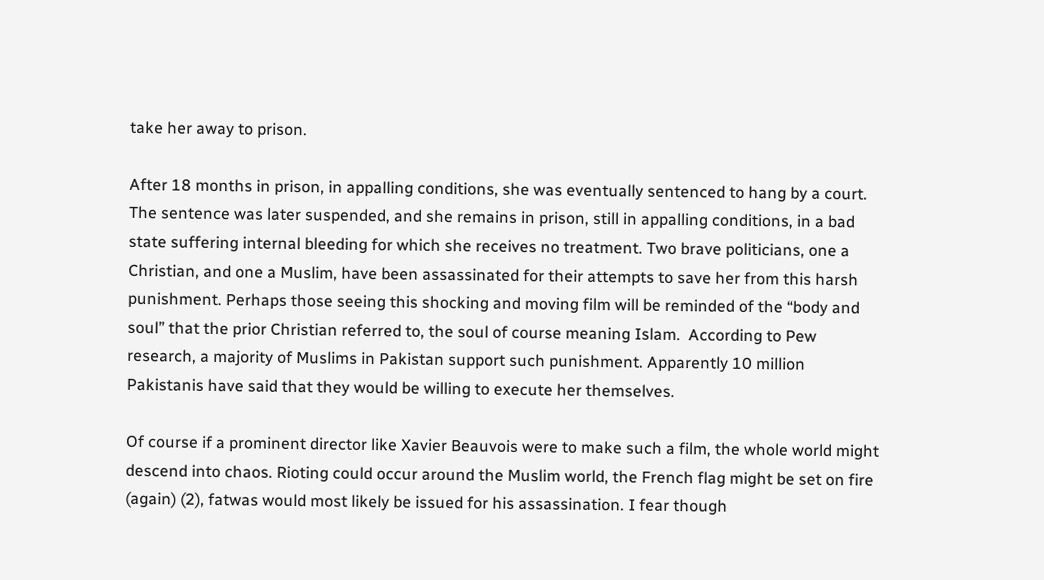take her away to prison.

After 18 months in prison, in appalling conditions, she was eventually sentenced to hang by a court. The sentence was later suspended, and she remains in prison, still in appalling conditions, in a bad state suffering internal bleeding for which she receives no treatment. Two brave politicians, one a Christian, and one a Muslim, have been assassinated for their attempts to save her from this harsh punishment. Perhaps those seeing this shocking and moving film will be reminded of the “body and soul” that the prior Christian referred to, the soul of course meaning Islam.  According to Pew research, a majority of Muslims in Pakistan support such punishment. Apparently 10 million Pakistanis have said that they would be willing to execute her themselves.

Of course if a prominent director like Xavier Beauvois were to make such a film, the whole world might descend into chaos. Rioting could occur around the Muslim world, the French flag might be set on fire (again) (2), fatwas would most likely be issued for his assassination. I fear though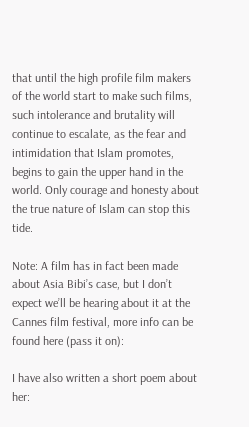that until the high profile film makers of the world start to make such films, such intolerance and brutality will continue to escalate, as the fear and intimidation that Islam promotes, begins to gain the upper hand in the world. Only courage and honesty about the true nature of Islam can stop this tide.

Note: A film has in fact been made about Asia Bibi’s case, but I don’t expect we’ll be hearing about it at the Cannes film festival, more info can be found here (pass it on):

I have also written a short poem about her: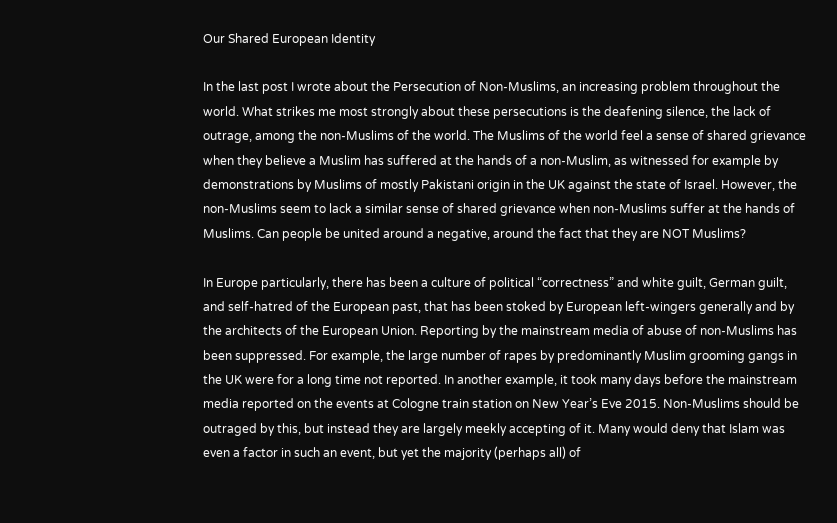Our Shared European Identity

In the last post I wrote about the Persecution of Non-Muslims, an increasing problem throughout the world. What strikes me most strongly about these persecutions is the deafening silence, the lack of outrage, among the non-Muslims of the world. The Muslims of the world feel a sense of shared grievance when they believe a Muslim has suffered at the hands of a non-Muslim, as witnessed for example by demonstrations by Muslims of mostly Pakistani origin in the UK against the state of Israel. However, the non-Muslims seem to lack a similar sense of shared grievance when non-Muslims suffer at the hands of Muslims. Can people be united around a negative, around the fact that they are NOT Muslims?

In Europe particularly, there has been a culture of political “correctness” and white guilt, German guilt, and self-hatred of the European past, that has been stoked by European left-wingers generally and by the architects of the European Union. Reporting by the mainstream media of abuse of non-Muslims has been suppressed. For example, the large number of rapes by predominantly Muslim grooming gangs in the UK were for a long time not reported. In another example, it took many days before the mainstream media reported on the events at Cologne train station on New Year’s Eve 2015. Non-Muslims should be outraged by this, but instead they are largely meekly accepting of it. Many would deny that Islam was even a factor in such an event, but yet the majority (perhaps all) of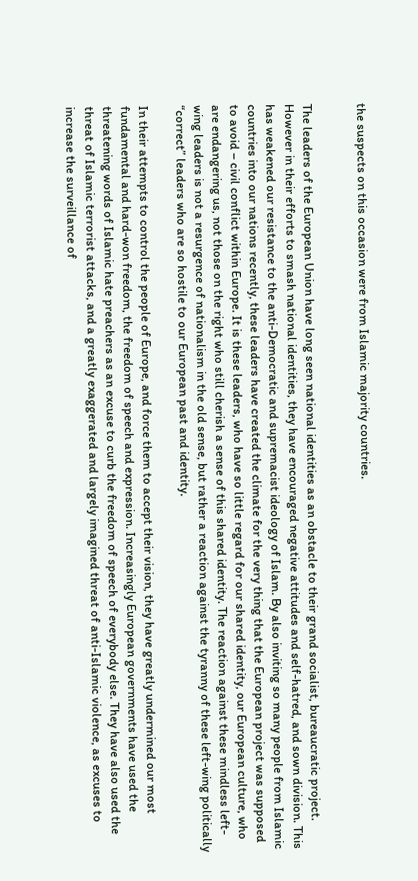the suspects on this occasion were from Islamic majority countries.


The leaders of the European Union have long seen national identities as an obstacle to their grand socialist, bureaucratic project. However in their efforts to smash national identities, they have encouraged negative attitudes and self-hatred, and sown division. This has weakened our resistance to the anti-Democratic and supremacist ideology of Islam. By also inviting so many people from Islamic countries into our nations recently, these leaders have created the climate for the very thing that the European project was supposed to avoid – civil conflict within Europe. It is these leaders, who have so little regard for our shared identity, our European culture, who are endangering us, not those on the right who still cherish a sense of this shared identity. The reaction against these mindless left-wing leaders is not a resurgence of nationalism in the old sense, but rather a reaction against the tyranny of these left-wing politically “correct” leaders who are so hostile to our European past and identity.

In their attempts to control the people of Europe, and force them to accept their vision, they have greatly undermined our most fundamental and hard-won freedom, the freedom of speech and expression. Increasingly European governments have used the threatening words of Islamic hate preachers as an excuse to curb the freedom of speech of everybody else. They have also used the threat of Islamic terrorist attacks, and a greatly exaggerated and largely imagined threat of anti-Islamic violence, as excuses to increase the surveillance of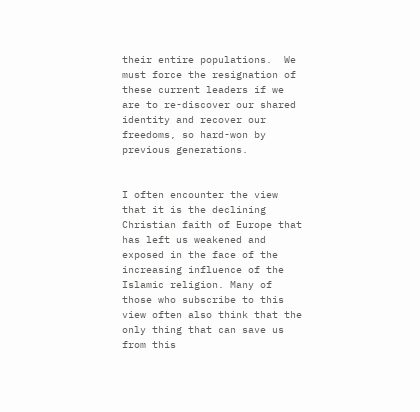their entire populations.  We must force the resignation of these current leaders if we are to re-discover our shared identity and recover our freedoms, so hard-won by previous generations.


I often encounter the view that it is the declining Christian faith of Europe that has left us weakened and exposed in the face of the increasing influence of the Islamic religion. Many of those who subscribe to this view often also think that the only thing that can save us from this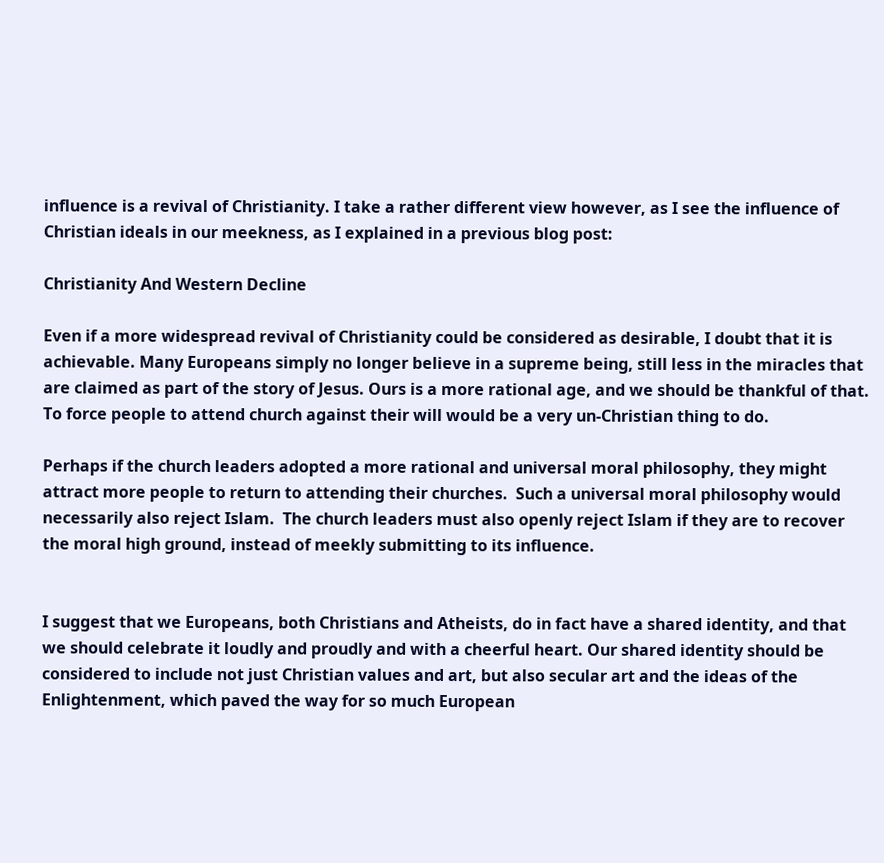influence is a revival of Christianity. I take a rather different view however, as I see the influence of Christian ideals in our meekness, as I explained in a previous blog post:

Christianity And Western Decline

Even if a more widespread revival of Christianity could be considered as desirable, I doubt that it is achievable. Many Europeans simply no longer believe in a supreme being, still less in the miracles that are claimed as part of the story of Jesus. Ours is a more rational age, and we should be thankful of that. To force people to attend church against their will would be a very un-Christian thing to do.

Perhaps if the church leaders adopted a more rational and universal moral philosophy, they might attract more people to return to attending their churches.  Such a universal moral philosophy would necessarily also reject Islam.  The church leaders must also openly reject Islam if they are to recover the moral high ground, instead of meekly submitting to its influence.


I suggest that we Europeans, both Christians and Atheists, do in fact have a shared identity, and that we should celebrate it loudly and proudly and with a cheerful heart. Our shared identity should be considered to include not just Christian values and art, but also secular art and the ideas of the Enlightenment, which paved the way for so much European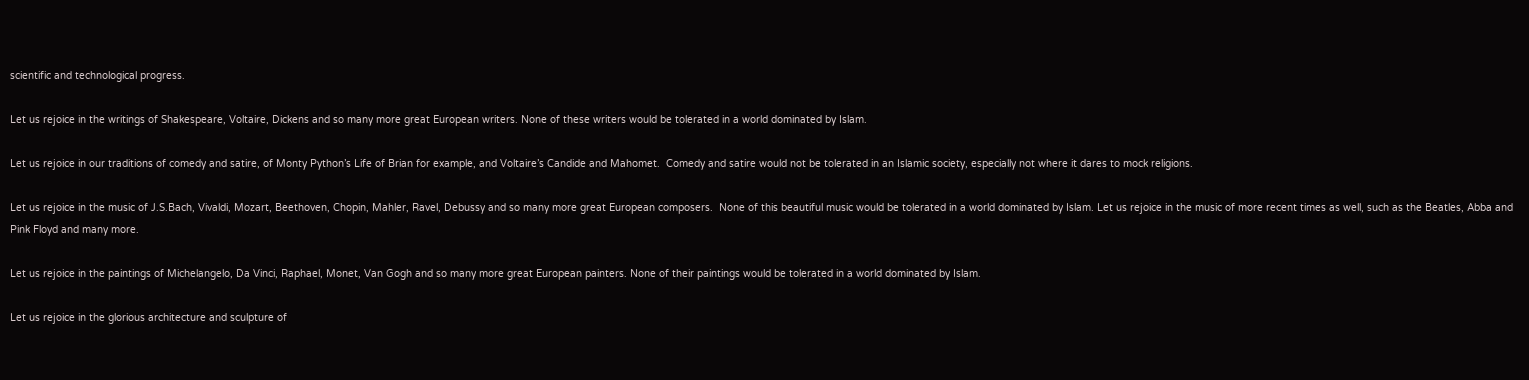scientific and technological progress.

Let us rejoice in the writings of Shakespeare, Voltaire, Dickens and so many more great European writers. None of these writers would be tolerated in a world dominated by Islam.

Let us rejoice in our traditions of comedy and satire, of Monty Python’s Life of Brian for example, and Voltaire’s Candide and Mahomet.  Comedy and satire would not be tolerated in an Islamic society, especially not where it dares to mock religions.

Let us rejoice in the music of J.S.Bach, Vivaldi, Mozart, Beethoven, Chopin, Mahler, Ravel, Debussy and so many more great European composers.  None of this beautiful music would be tolerated in a world dominated by Islam. Let us rejoice in the music of more recent times as well, such as the Beatles, Abba and Pink Floyd and many more.

Let us rejoice in the paintings of Michelangelo, Da Vinci, Raphael, Monet, Van Gogh and so many more great European painters. None of their paintings would be tolerated in a world dominated by Islam.

Let us rejoice in the glorious architecture and sculpture of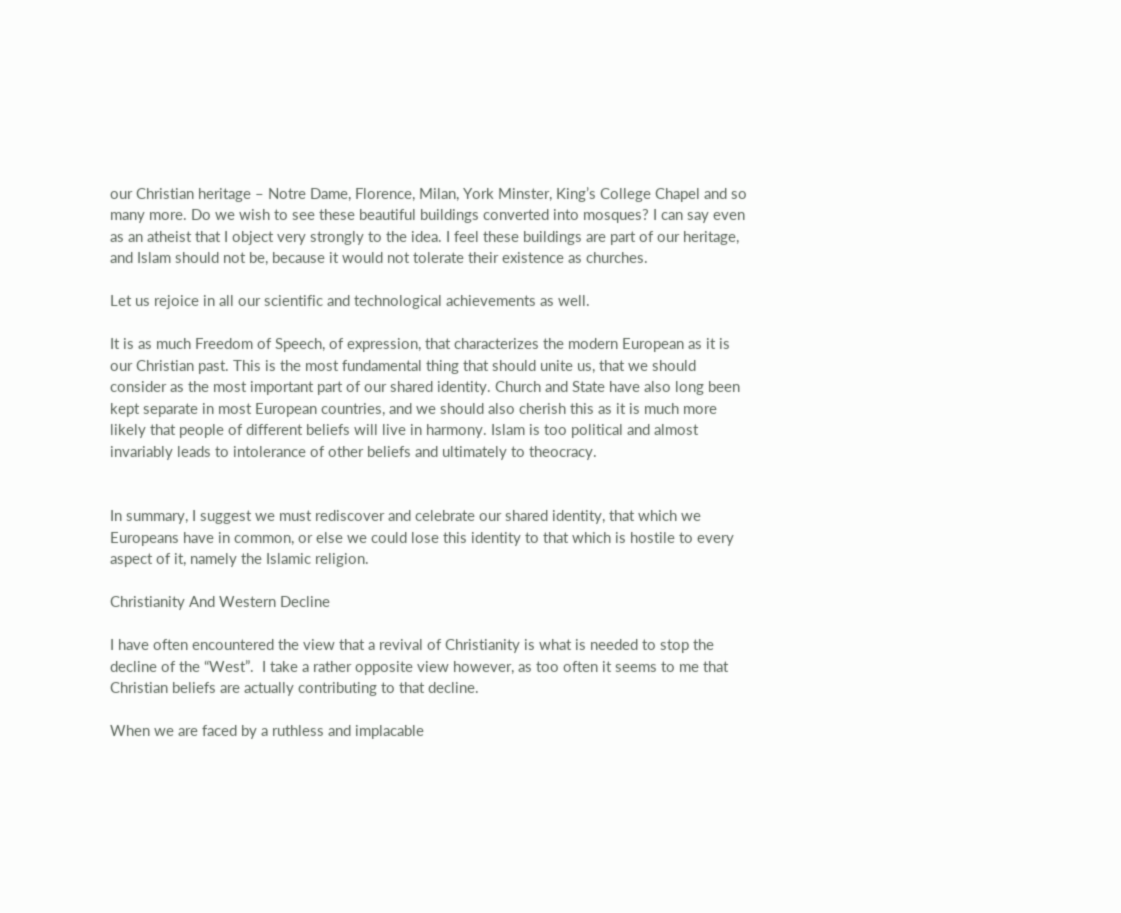our Christian heritage – Notre Dame, Florence, Milan, York Minster, King’s College Chapel and so many more. Do we wish to see these beautiful buildings converted into mosques? I can say even as an atheist that I object very strongly to the idea. I feel these buildings are part of our heritage, and Islam should not be, because it would not tolerate their existence as churches.

Let us rejoice in all our scientific and technological achievements as well.

It is as much Freedom of Speech, of expression, that characterizes the modern European as it is our Christian past. This is the most fundamental thing that should unite us, that we should consider as the most important part of our shared identity. Church and State have also long been kept separate in most European countries, and we should also cherish this as it is much more likely that people of different beliefs will live in harmony. Islam is too political and almost invariably leads to intolerance of other beliefs and ultimately to theocracy.


In summary, I suggest we must rediscover and celebrate our shared identity, that which we Europeans have in common, or else we could lose this identity to that which is hostile to every aspect of it, namely the Islamic religion.

Christianity And Western Decline

I have often encountered the view that a revival of Christianity is what is needed to stop the decline of the “West”.  I take a rather opposite view however, as too often it seems to me that Christian beliefs are actually contributing to that decline.

When we are faced by a ruthless and implacable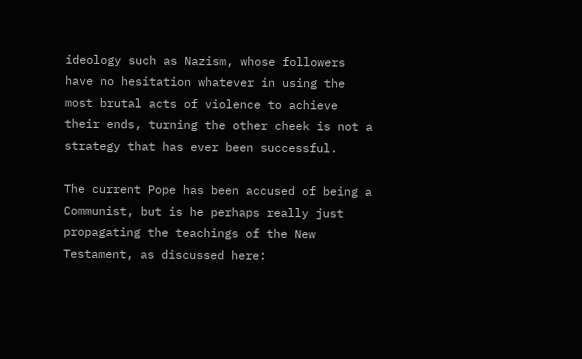ideology such as Nazism, whose followers have no hesitation whatever in using the most brutal acts of violence to achieve their ends, turning the other cheek is not a strategy that has ever been successful.

The current Pope has been accused of being a Communist, but is he perhaps really just propagating the teachings of the New Testament, as discussed here: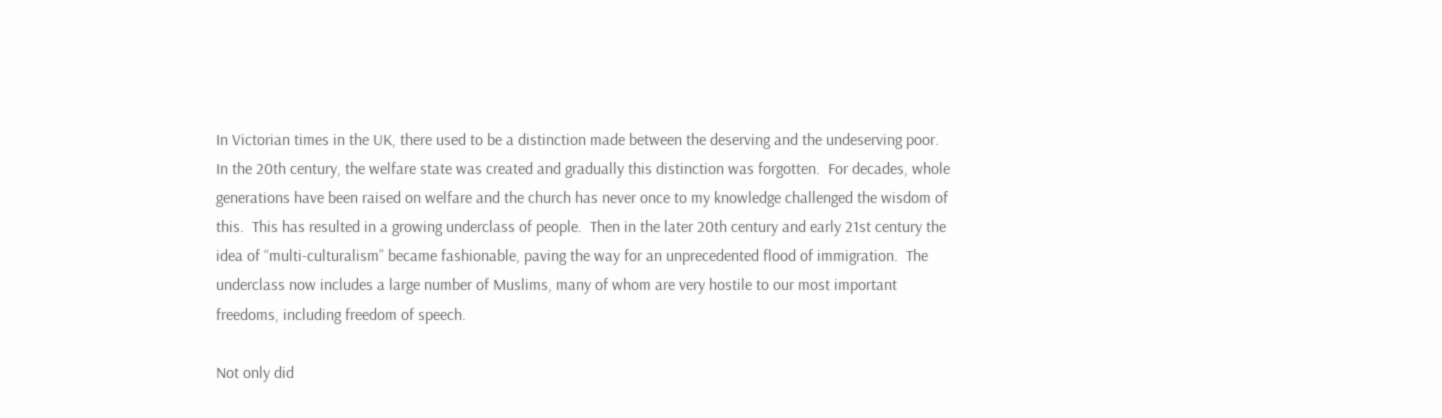In Victorian times in the UK, there used to be a distinction made between the deserving and the undeserving poor.  In the 20th century, the welfare state was created and gradually this distinction was forgotten.  For decades, whole generations have been raised on welfare and the church has never once to my knowledge challenged the wisdom of this.  This has resulted in a growing underclass of people.  Then in the later 20th century and early 21st century the idea of “multi-culturalism” became fashionable, paving the way for an unprecedented flood of immigration.  The underclass now includes a large number of Muslims, many of whom are very hostile to our most important freedoms, including freedom of speech.

Not only did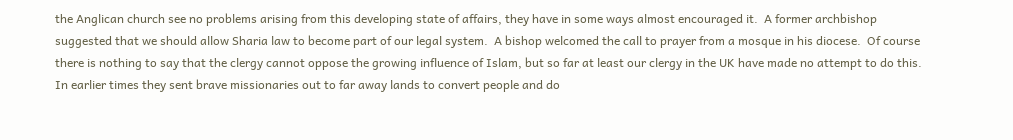the Anglican church see no problems arising from this developing state of affairs, they have in some ways almost encouraged it.  A former archbishop suggested that we should allow Sharia law to become part of our legal system.  A bishop welcomed the call to prayer from a mosque in his diocese.  Of course there is nothing to say that the clergy cannot oppose the growing influence of Islam, but so far at least our clergy in the UK have made no attempt to do this.  In earlier times they sent brave missionaries out to far away lands to convert people and do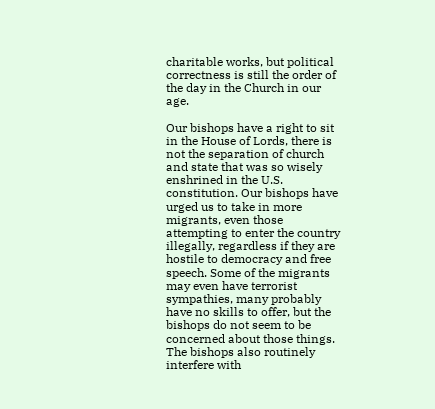charitable works, but political correctness is still the order of the day in the Church in our age.

Our bishops have a right to sit in the House of Lords, there is not the separation of church and state that was so wisely enshrined in the U.S. constitution. Our bishops have urged us to take in more migrants, even those attempting to enter the country illegally, regardless if they are hostile to democracy and free speech. Some of the migrants may even have terrorist sympathies, many probably have no skills to offer, but the bishops do not seem to be concerned about those things. The bishops also routinely interfere with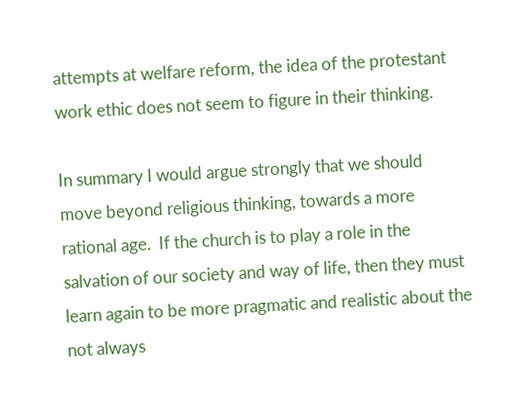attempts at welfare reform, the idea of the protestant work ethic does not seem to figure in their thinking.

In summary I would argue strongly that we should move beyond religious thinking, towards a more rational age.  If the church is to play a role in the salvation of our society and way of life, then they must learn again to be more pragmatic and realistic about the not always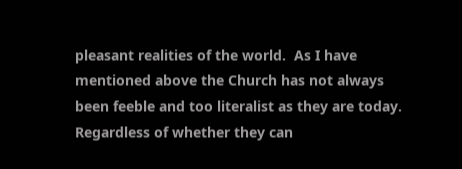pleasant realities of the world.  As I have mentioned above the Church has not always been feeble and too literalist as they are today.  Regardless of whether they can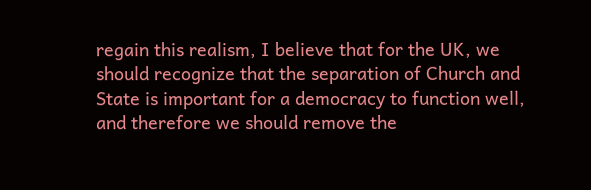regain this realism, I believe that for the UK, we should recognize that the separation of Church and State is important for a democracy to function well, and therefore we should remove the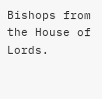Bishops from the House of Lords.